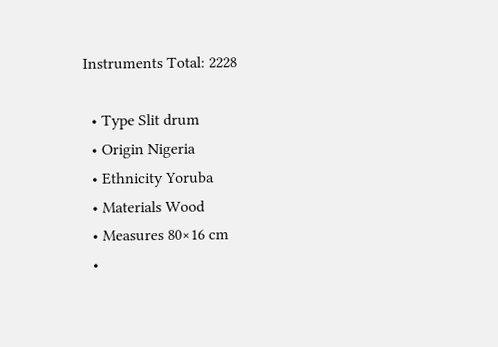Instruments Total: 2228

  • Type Slit drum
  • Origin Nigeria
  • Ethnicity Yoruba
  • Materials Wood
  • Measures 80×16 cm
  •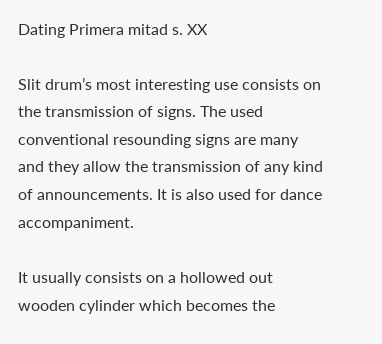Dating Primera mitad s. XX

Slit drum’s most interesting use consists on the transmission of signs. The used conventional resounding signs are many and they allow the transmission of any kind of announcements. It is also used for dance accompaniment.

It usually consists on a hollowed out wooden cylinder which becomes the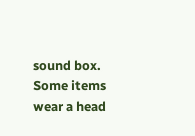sound box. Some items wear a head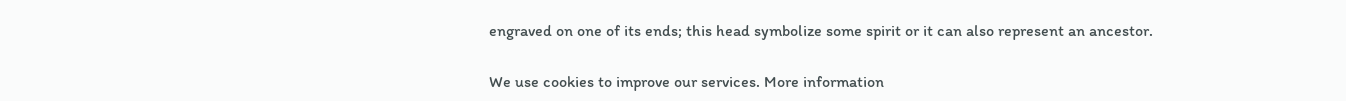engraved on one of its ends; this head symbolize some spirit or it can also represent an ancestor.

We use cookies to improve our services. More information